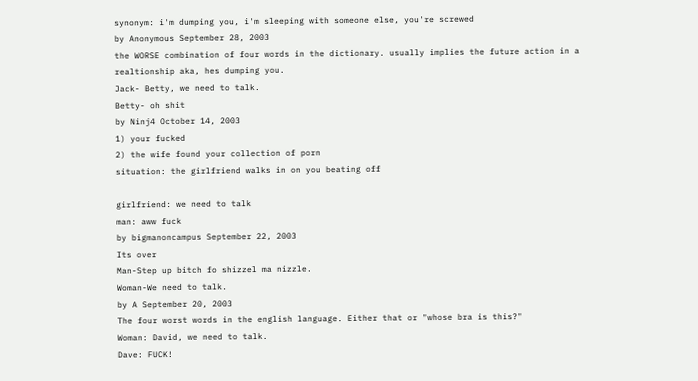synonym: i'm dumping you, i'm sleeping with someone else, you're screwed
by Anonymous September 28, 2003
the WORSE combination of four words in the dictionary. usually implies the future action in a realtionship aka, hes dumping you.
Jack- Betty, we need to talk.
Betty- oh shit
by Ninj4 October 14, 2003
1) your fucked
2) the wife found your collection of porn
situation: the girlfriend walks in on you beating off

girlfriend: we need to talk
man: aww fuck
by bigmanoncampus September 22, 2003
Its over
Man-Step up bitch fo shizzel ma nizzle.
Woman-We need to talk.
by A September 20, 2003
The four worst words in the english language. Either that or "whose bra is this?"
Woman: David, we need to talk.
Dave: FUCK!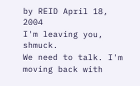by REID April 18, 2004
I'm leaving you, shmuck.
We need to talk. I'm moving back with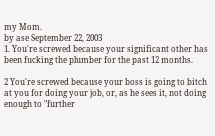my Mom.
by ase September 22, 2003
1. You're screwed because your significant other has been fucking the plumber for the past 12 months.

2 You're screwed because your boss is going to bitch at you for doing your job, or, as he sees it, not doing enough to "further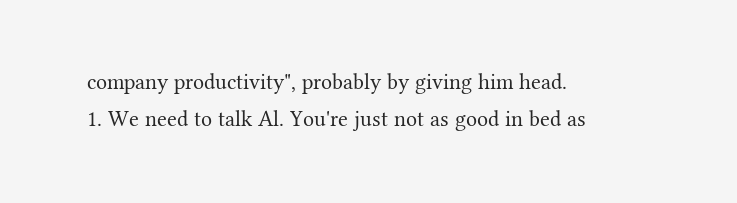company productivity", probably by giving him head.
1. We need to talk Al. You're just not as good in bed as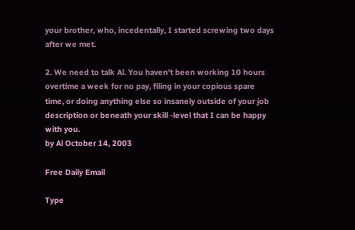your brother, who, incedentally, I started screwing two days after we met.

2. We need to talk Al. You haven't been working 10 hours overtime a week for no pay, filing in your copious spare time, or doing anything else so insanely outside of your job description or beneath your skill -level that I can be happy with you.
by Al October 14, 2003

Free Daily Email

Type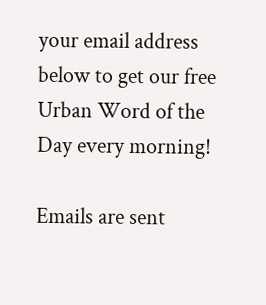your email address below to get our free Urban Word of the Day every morning!

Emails are sent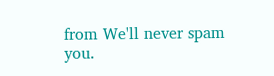from We'll never spam you.